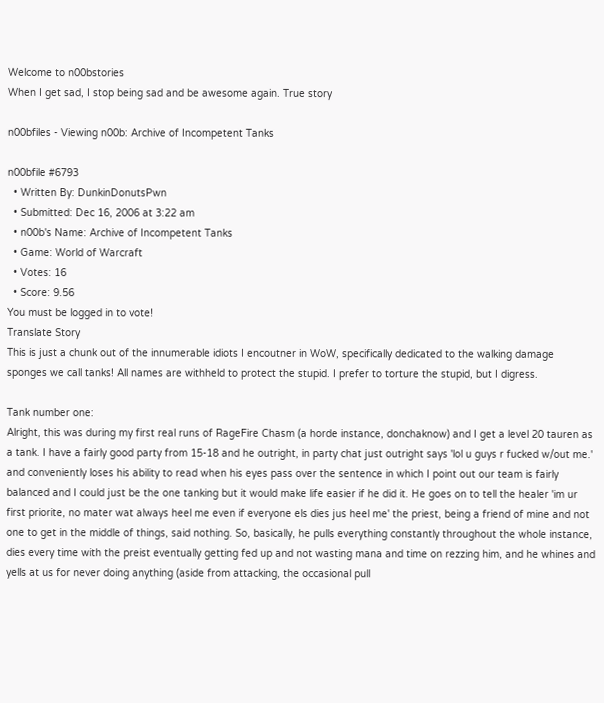Welcome to n00bstories
When I get sad, I stop being sad and be awesome again. True story

n00bfiles - Viewing n00b: Archive of Incompetent Tanks

n00bfile #6793
  • Written By: DunkinDonutsPwn
  • Submitted: Dec 16, 2006 at 3:22 am
  • n00b's Name: Archive of Incompetent Tanks
  • Game: World of Warcraft
  • Votes: 16
  • Score: 9.56
You must be logged in to vote!
Translate Story
This is just a chunk out of the innumerable idiots I encoutner in WoW, specifically dedicated to the walking damage sponges we call tanks! All names are withheld to protect the stupid. I prefer to torture the stupid, but I digress.

Tank number one:
Alright, this was during my first real runs of RageFire Chasm (a horde instance, donchaknow) and I get a level 20 tauren as a tank. I have a fairly good party from 15-18 and he outright, in party chat just outright says 'lol u guys r fucked w/out me.' and conveniently loses his ability to read when his eyes pass over the sentence in which I point out our team is fairly balanced and I could just be the one tanking but it would make life easier if he did it. He goes on to tell the healer 'im ur first priorite, no mater wat always heel me even if everyone els dies jus heel me' the priest, being a friend of mine and not one to get in the middle of things, said nothing. So, basically, he pulls everything constantly throughout the whole instance, dies every time with the preist eventually getting fed up and not wasting mana and time on rezzing him, and he whines and yells at us for never doing anything (aside from attacking, the occasional pull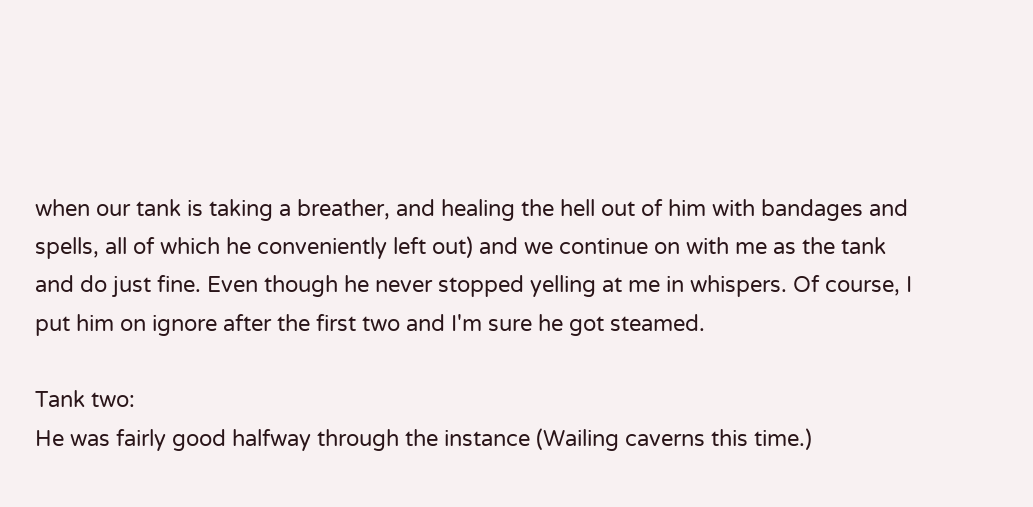when our tank is taking a breather, and healing the hell out of him with bandages and spells, all of which he conveniently left out) and we continue on with me as the tank and do just fine. Even though he never stopped yelling at me in whispers. Of course, I put him on ignore after the first two and I'm sure he got steamed.

Tank two:
He was fairly good halfway through the instance (Wailing caverns this time.)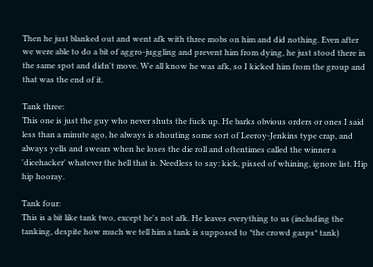Then he just blanked out and went afk with three mobs on him and did nothing. Even after we were able to do a bit of aggro-juggling and prevent him from dying, he just stood there in the same spot and didn't move. We all know he was afk, so I kicked him from the group and that was the end of it.

Tank three:
This one is just the guy who never shuts the fuck up. He barks obvious orders or ones I said less than a minute ago, he always is shouting some sort of Leeroy-Jenkins type crap, and always yells and swears when he loses the die roll and oftentimes called the winner a 'dicehacker' whatever the hell that is. Needless to say: kick, pissed of whining, ignore list. Hip hip hooray.

Tank four:
This is a bit like tank two, except he's not afk. He leaves everything to us (including the tanking, despite how much we tell him a tank is supposed to *the crowd gasps* tank)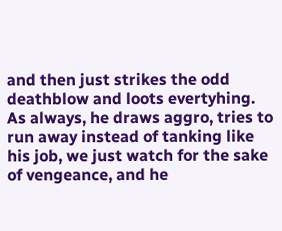and then just strikes the odd deathblow and loots evertyhing. As always, he draws aggro, tries to run away instead of tanking like his job, we just watch for the sake of vengeance, and he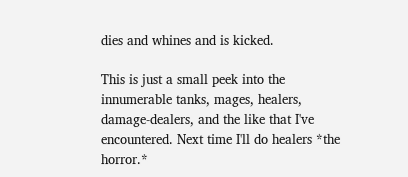dies and whines and is kicked.

This is just a small peek into the innumerable tanks, mages, healers, damage-dealers, and the like that I've encountered. Next time I'll do healers *the horror.*